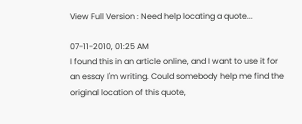View Full Version : Need help locating a quote...

07-11-2010, 01:25 AM
I found this in an article online, and I want to use it for an essay I'm writing. Could somebody help me find the original location of this quote,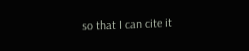so that I can cite it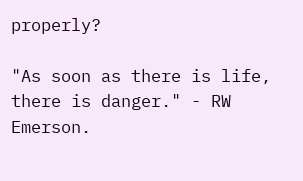properly?

"As soon as there is life, there is danger." - RW Emerson.